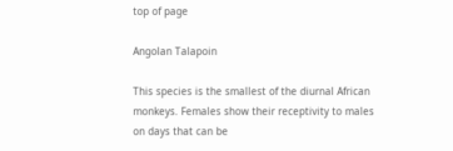top of page

Angolan Talapoin

This species is the smallest of the diurnal African monkeys. Females show their receptivity to males on days that can be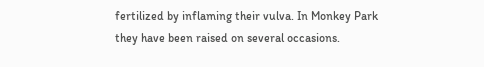fertilized by inflaming their vulva. In Monkey Park they have been raised on several occasions.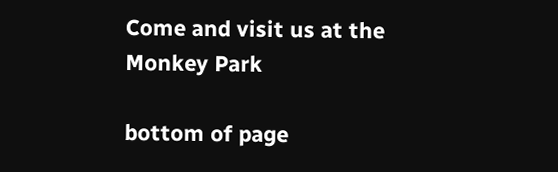Come and visit us at the Monkey Park

bottom of page